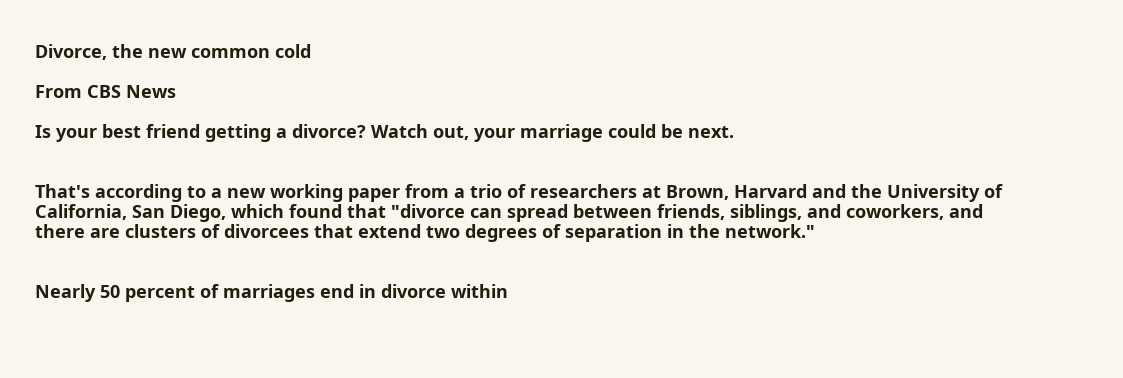Divorce, the new common cold

From CBS News

Is your best friend getting a divorce? Watch out, your marriage could be next.


That's according to a new working paper from a trio of researchers at Brown, Harvard and the University of California, San Diego, which found that "divorce can spread between friends, siblings, and coworkers, and there are clusters of divorcees that extend two degrees of separation in the network."


Nearly 50 percent of marriages end in divorce within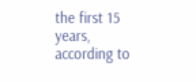the first 15 years, according to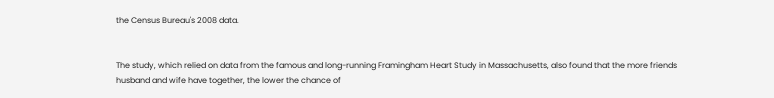the Census Bureau's 2008 data.


The study, which relied on data from the famous and long-running Framingham Heart Study in Massachusetts, also found that the more friends husband and wife have together, the lower the chance of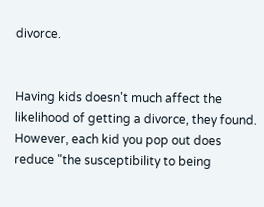divorce.


Having kids doesn't much affect the likelihood of getting a divorce, they found. However, each kid you pop out does reduce "the susceptibility to being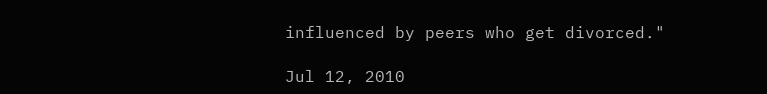influenced by peers who get divorced."

Jul 12, 2010